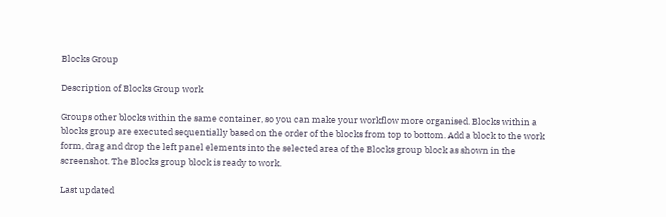Blocks Group

Description of Blocks Group work

Groups other blocks within the same container, so you can make your workflow more organised. Blocks within a blocks group are executed sequentially based on the order of the blocks from top to bottom. Add a block to the work form, drag and drop the left panel elements into the selected area of the Blocks group block as shown in the screenshot. The Blocks group block is ready to work.

Last updated